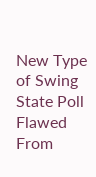New Type of Swing State Poll Flawed From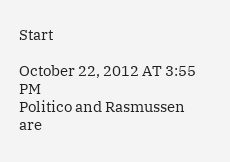Start

October 22, 2012 AT 3:55 PM
Politico and Rasmussen are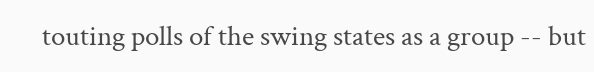touting polls of the swing states as a group -- but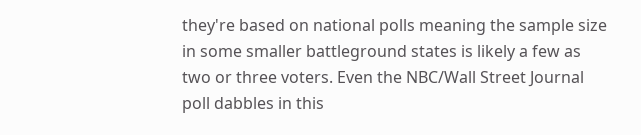they're based on national polls meaning the sample size in some smaller battleground states is likely a few as two or three voters. Even the NBC/Wall Street Journal poll dabbles in this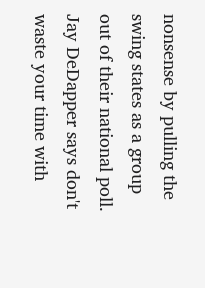nonsense by pulling the swing states as a group out of their national poll. Jay DeDapper says don't waste your time with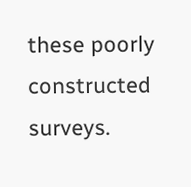these poorly constructed surveys.